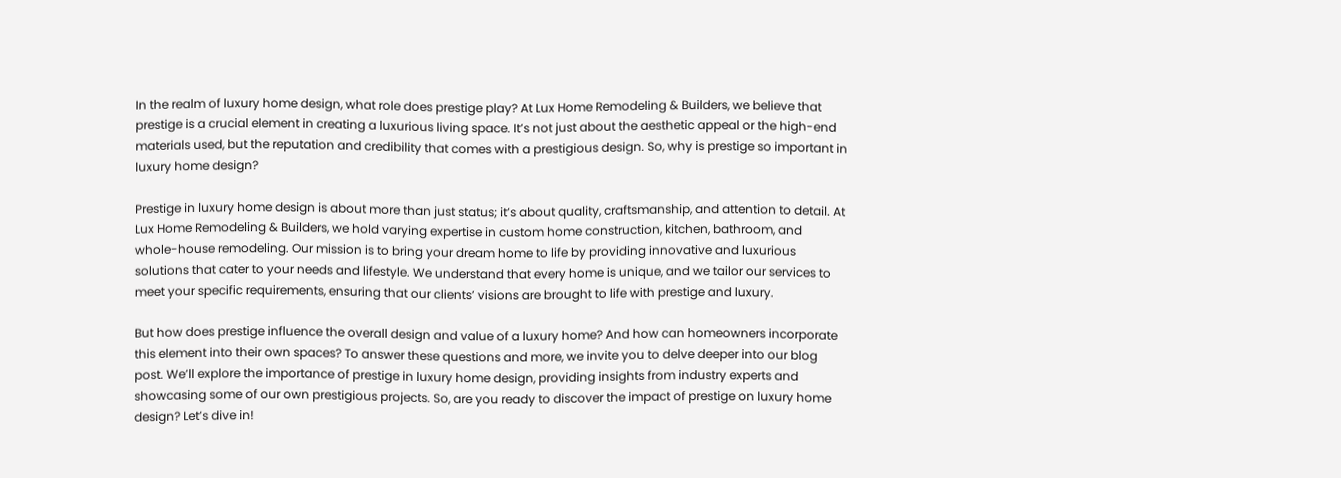In the realm of luxury home design, what role does prestige play? At Lux Home Remodeling & Builders, we believe that prestige is a crucial element in creating a luxurious living space. It’s not just about the aesthetic appeal or the high-end materials used, but the reputation and credibility that comes with a prestigious design. So, why is prestige so important in luxury home design?

Prestige in luxury home design is about more than just status; it’s about quality, craftsmanship, and attention to detail. At Lux Home Remodeling & Builders, we hold varying expertise in custom home construction, kitchen, bathroom, and whole-house remodeling. Our mission is to bring your dream home to life by providing innovative and luxurious solutions that cater to your needs and lifestyle. We understand that every home is unique, and we tailor our services to meet your specific requirements, ensuring that our clients’ visions are brought to life with prestige and luxury.

But how does prestige influence the overall design and value of a luxury home? And how can homeowners incorporate this element into their own spaces? To answer these questions and more, we invite you to delve deeper into our blog post. We’ll explore the importance of prestige in luxury home design, providing insights from industry experts and showcasing some of our own prestigious projects. So, are you ready to discover the impact of prestige on luxury home design? Let’s dive in!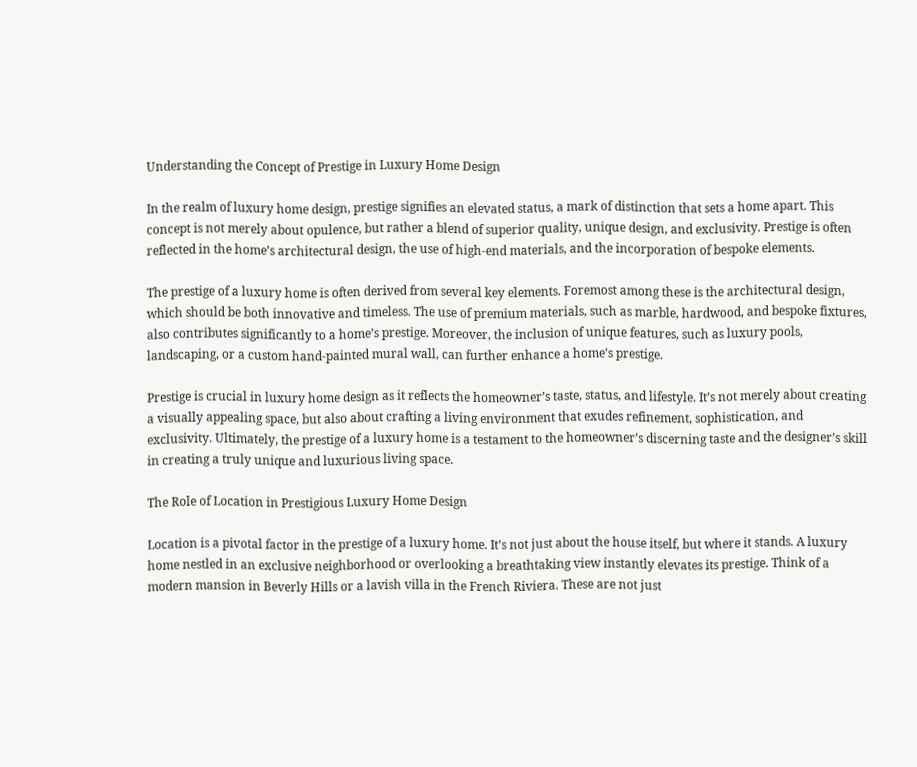Understanding the Concept of Prestige in Luxury Home Design

In the realm of luxury home design, prestige signifies an elevated status, a mark of distinction that sets a home apart. This concept is not merely about opulence, but rather a blend of superior quality, unique design, and exclusivity. Prestige is often reflected in the home’s architectural design, the use of high-end materials, and the incorporation of bespoke elements.

The prestige of a luxury home is often derived from several key elements. Foremost among these is the architectural design, which should be both innovative and timeless. The use of premium materials, such as marble, hardwood, and bespoke fixtures, also contributes significantly to a home’s prestige. Moreover, the inclusion of unique features, such as luxury pools, landscaping, or a custom hand-painted mural wall, can further enhance a home’s prestige.

Prestige is crucial in luxury home design as it reflects the homeowner’s taste, status, and lifestyle. It’s not merely about creating a visually appealing space, but also about crafting a living environment that exudes refinement, sophistication, and exclusivity. Ultimately, the prestige of a luxury home is a testament to the homeowner’s discerning taste and the designer’s skill in creating a truly unique and luxurious living space.

The Role of Location in Prestigious Luxury Home Design

Location is a pivotal factor in the prestige of a luxury home. It’s not just about the house itself, but where it stands. A luxury home nestled in an exclusive neighborhood or overlooking a breathtaking view instantly elevates its prestige. Think of a modern mansion in Beverly Hills or a lavish villa in the French Riviera. These are not just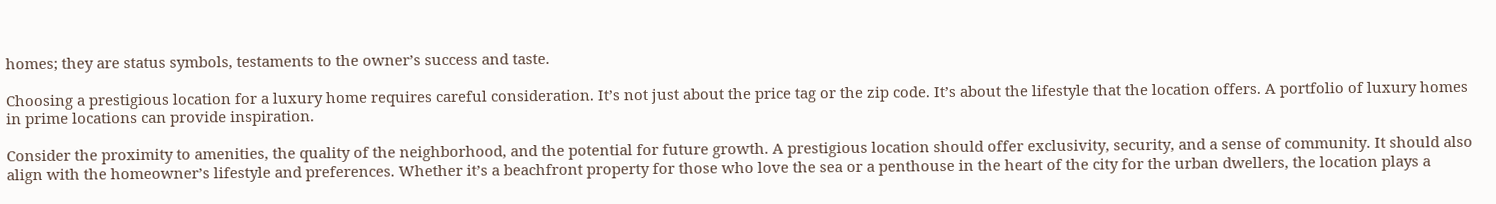homes; they are status symbols, testaments to the owner’s success and taste.

Choosing a prestigious location for a luxury home requires careful consideration. It’s not just about the price tag or the zip code. It’s about the lifestyle that the location offers. A portfolio of luxury homes in prime locations can provide inspiration.

Consider the proximity to amenities, the quality of the neighborhood, and the potential for future growth. A prestigious location should offer exclusivity, security, and a sense of community. It should also align with the homeowner’s lifestyle and preferences. Whether it’s a beachfront property for those who love the sea or a penthouse in the heart of the city for the urban dwellers, the location plays a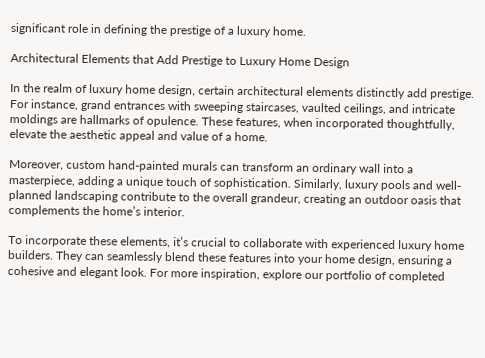significant role in defining the prestige of a luxury home.

Architectural Elements that Add Prestige to Luxury Home Design

In the realm of luxury home design, certain architectural elements distinctly add prestige. For instance, grand entrances with sweeping staircases, vaulted ceilings, and intricate moldings are hallmarks of opulence. These features, when incorporated thoughtfully, elevate the aesthetic appeal and value of a home.

Moreover, custom hand-painted murals can transform an ordinary wall into a masterpiece, adding a unique touch of sophistication. Similarly, luxury pools and well-planned landscaping contribute to the overall grandeur, creating an outdoor oasis that complements the home’s interior.

To incorporate these elements, it’s crucial to collaborate with experienced luxury home builders. They can seamlessly blend these features into your home design, ensuring a cohesive and elegant look. For more inspiration, explore our portfolio of completed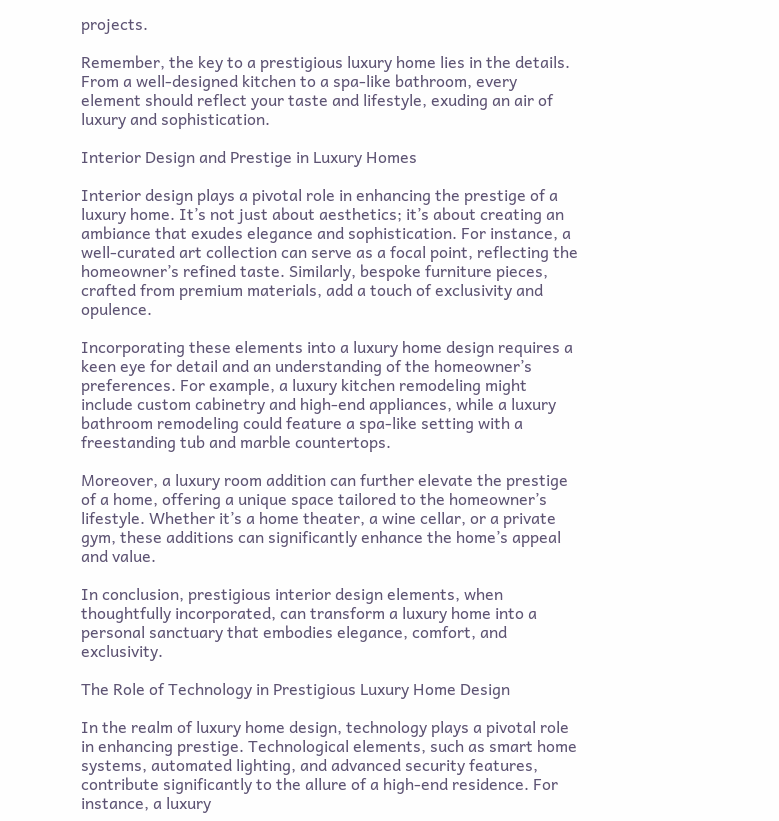projects.

Remember, the key to a prestigious luxury home lies in the details. From a well-designed kitchen to a spa-like bathroom, every element should reflect your taste and lifestyle, exuding an air of luxury and sophistication.

Interior Design and Prestige in Luxury Homes

Interior design plays a pivotal role in enhancing the prestige of a luxury home. It’s not just about aesthetics; it’s about creating an ambiance that exudes elegance and sophistication. For instance, a well-curated art collection can serve as a focal point, reflecting the homeowner’s refined taste. Similarly, bespoke furniture pieces, crafted from premium materials, add a touch of exclusivity and opulence.

Incorporating these elements into a luxury home design requires a keen eye for detail and an understanding of the homeowner’s preferences. For example, a luxury kitchen remodeling might include custom cabinetry and high-end appliances, while a luxury bathroom remodeling could feature a spa-like setting with a freestanding tub and marble countertops.

Moreover, a luxury room addition can further elevate the prestige of a home, offering a unique space tailored to the homeowner’s lifestyle. Whether it’s a home theater, a wine cellar, or a private gym, these additions can significantly enhance the home’s appeal and value.

In conclusion, prestigious interior design elements, when thoughtfully incorporated, can transform a luxury home into a personal sanctuary that embodies elegance, comfort, and exclusivity.

The Role of Technology in Prestigious Luxury Home Design

In the realm of luxury home design, technology plays a pivotal role in enhancing prestige. Technological elements, such as smart home systems, automated lighting, and advanced security features, contribute significantly to the allure of a high-end residence. For instance, a luxury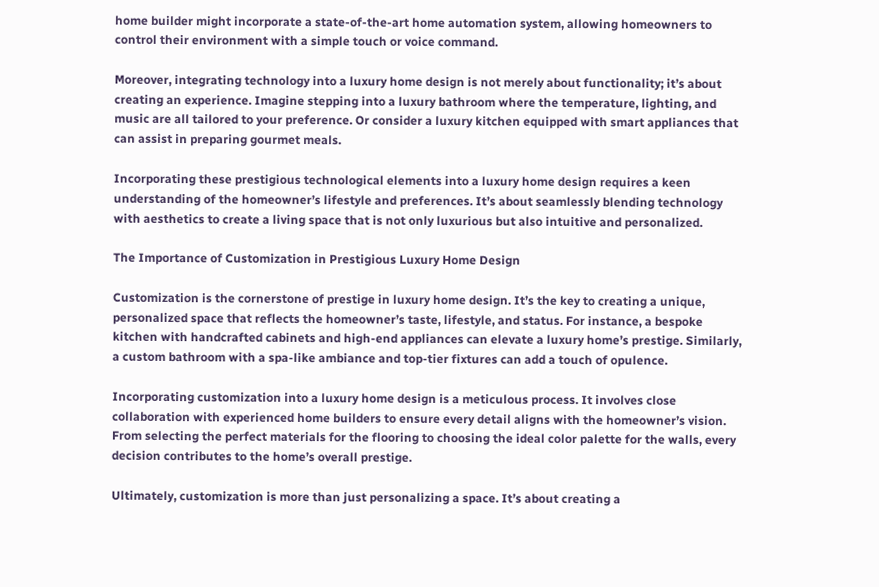home builder might incorporate a state-of-the-art home automation system, allowing homeowners to control their environment with a simple touch or voice command.

Moreover, integrating technology into a luxury home design is not merely about functionality; it’s about creating an experience. Imagine stepping into a luxury bathroom where the temperature, lighting, and music are all tailored to your preference. Or consider a luxury kitchen equipped with smart appliances that can assist in preparing gourmet meals.

Incorporating these prestigious technological elements into a luxury home design requires a keen understanding of the homeowner’s lifestyle and preferences. It’s about seamlessly blending technology with aesthetics to create a living space that is not only luxurious but also intuitive and personalized.

The Importance of Customization in Prestigious Luxury Home Design

Customization is the cornerstone of prestige in luxury home design. It’s the key to creating a unique, personalized space that reflects the homeowner’s taste, lifestyle, and status. For instance, a bespoke kitchen with handcrafted cabinets and high-end appliances can elevate a luxury home’s prestige. Similarly, a custom bathroom with a spa-like ambiance and top-tier fixtures can add a touch of opulence.

Incorporating customization into a luxury home design is a meticulous process. It involves close collaboration with experienced home builders to ensure every detail aligns with the homeowner’s vision. From selecting the perfect materials for the flooring to choosing the ideal color palette for the walls, every decision contributes to the home’s overall prestige.

Ultimately, customization is more than just personalizing a space. It’s about creating a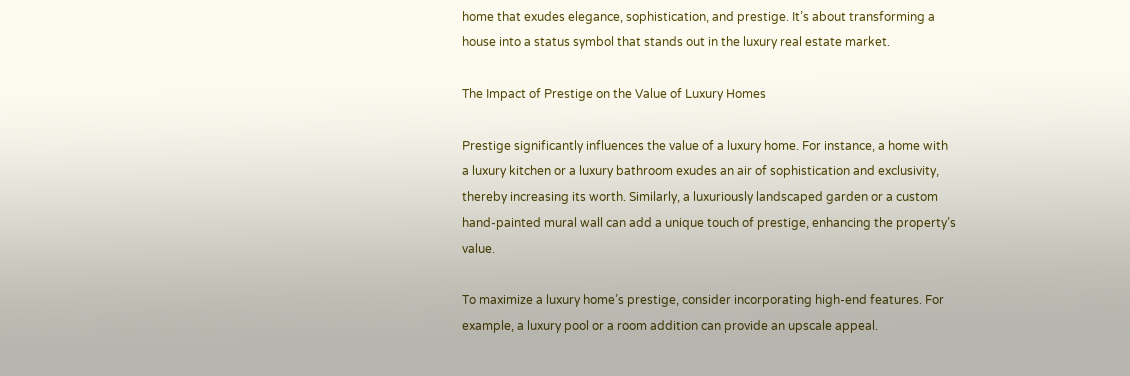home that exudes elegance, sophistication, and prestige. It’s about transforming a house into a status symbol that stands out in the luxury real estate market.

The Impact of Prestige on the Value of Luxury Homes

Prestige significantly influences the value of a luxury home. For instance, a home with a luxury kitchen or a luxury bathroom exudes an air of sophistication and exclusivity, thereby increasing its worth. Similarly, a luxuriously landscaped garden or a custom hand-painted mural wall can add a unique touch of prestige, enhancing the property’s value.

To maximize a luxury home’s prestige, consider incorporating high-end features. For example, a luxury pool or a room addition can provide an upscale appeal.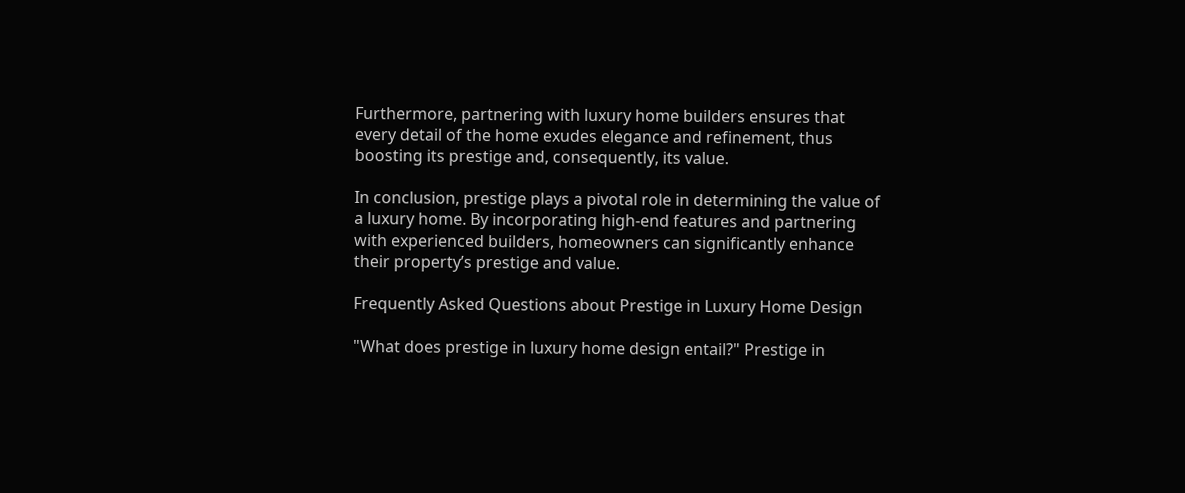Furthermore, partnering with luxury home builders ensures that every detail of the home exudes elegance and refinement, thus boosting its prestige and, consequently, its value.

In conclusion, prestige plays a pivotal role in determining the value of a luxury home. By incorporating high-end features and partnering with experienced builders, homeowners can significantly enhance their property’s prestige and value.

Frequently Asked Questions about Prestige in Luxury Home Design

"What does prestige in luxury home design entail?" Prestige in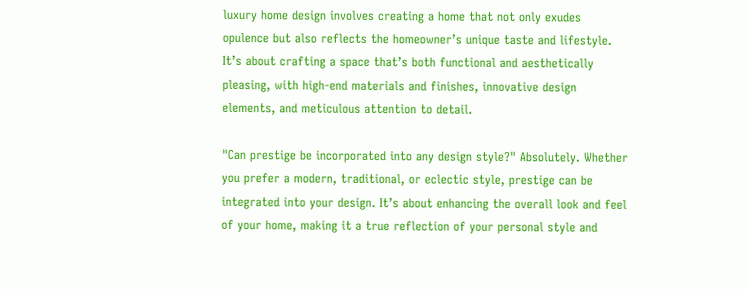luxury home design involves creating a home that not only exudes opulence but also reflects the homeowner’s unique taste and lifestyle. It’s about crafting a space that’s both functional and aesthetically pleasing, with high-end materials and finishes, innovative design elements, and meticulous attention to detail.

"Can prestige be incorporated into any design style?" Absolutely. Whether you prefer a modern, traditional, or eclectic style, prestige can be integrated into your design. It’s about enhancing the overall look and feel of your home, making it a true reflection of your personal style and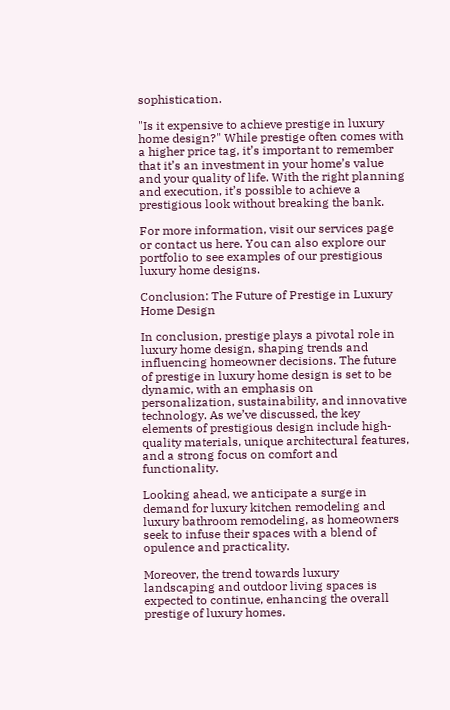sophistication.

"Is it expensive to achieve prestige in luxury home design?" While prestige often comes with a higher price tag, it’s important to remember that it’s an investment in your home’s value and your quality of life. With the right planning and execution, it’s possible to achieve a prestigious look without breaking the bank.

For more information, visit our services page or contact us here. You can also explore our portfolio to see examples of our prestigious luxury home designs.

Conclusion: The Future of Prestige in Luxury Home Design

In conclusion, prestige plays a pivotal role in luxury home design, shaping trends and influencing homeowner decisions. The future of prestige in luxury home design is set to be dynamic, with an emphasis on personalization, sustainability, and innovative technology. As we’ve discussed, the key elements of prestigious design include high-quality materials, unique architectural features, and a strong focus on comfort and functionality.

Looking ahead, we anticipate a surge in demand for luxury kitchen remodeling and luxury bathroom remodeling, as homeowners seek to infuse their spaces with a blend of opulence and practicality.

Moreover, the trend towards luxury landscaping and outdoor living spaces is expected to continue, enhancing the overall prestige of luxury homes.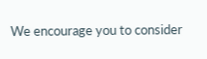We encourage you to consider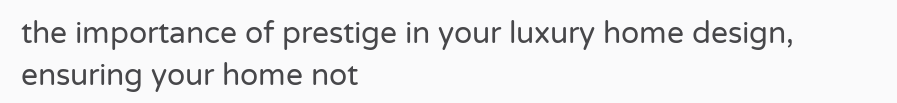the importance of prestige in your luxury home design, ensuring your home not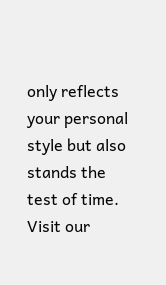only reflects your personal style but also stands the test of time. Visit our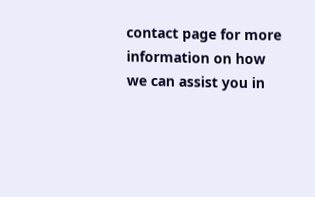contact page for more information on how we can assist you in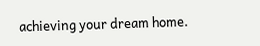achieving your dream home.